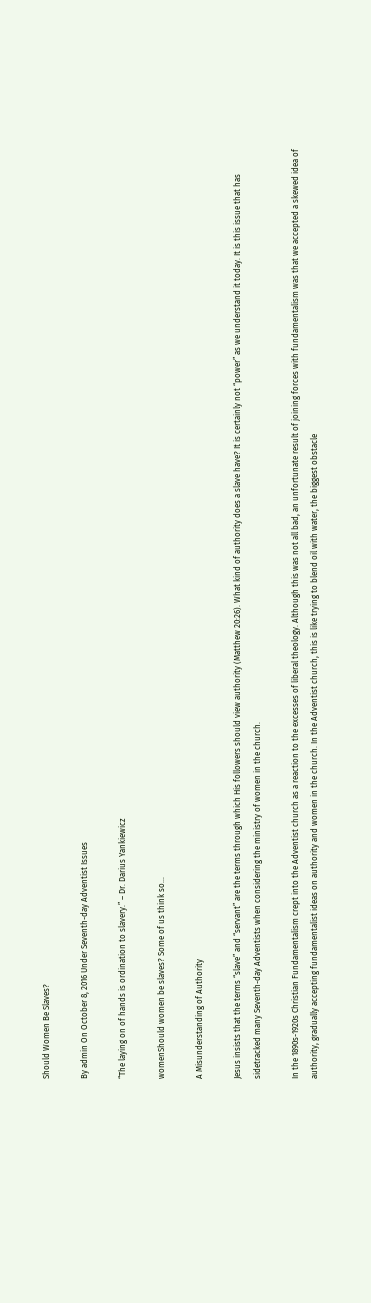Should Women Be Slaves?

By admin On October 8, 2016 Under Seventh-day Adventist Issues

“The laying on of hands is ordination to slavery.” – Dr. Darius Yankiewicz

womenShould women be slaves? Some of us think so…

A Misunderstanding of Authority

Jesus insists that the terms “slave” and “servant” are the terms through which His followers should view authority (Matthew 20:26). What kind of authority does a slave have? It is certainly not “power” as we understand it today. It is this issue that has sidetracked many Seventh-day Adventists when considering the ministry of women in the church.

In the 1890s-1920s Christian Fundamentalism crept into the Adventist church as a reaction to the excesses of liberal theology. Although this was not all bad, an unfortunate result of joining forces with fundamentalism was that we accepted a skewed idea of authority, gradually accepting fundamentalist ideas on authority and women in the church. In the Adventist church, this is like trying to blend oil with water, the biggest obstacle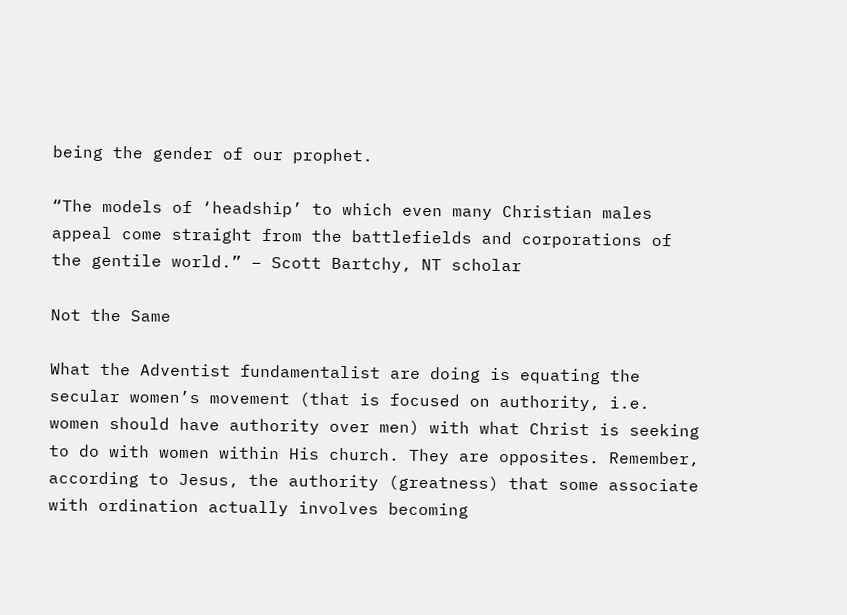being the gender of our prophet.

“The models of ‘headship’ to which even many Christian males appeal come straight from the battlefields and corporations of the gentile world.” – Scott Bartchy, NT scholar

Not the Same

What the Adventist fundamentalist are doing is equating the secular women’s movement (that is focused on authority, i.e. women should have authority over men) with what Christ is seeking to do with women within His church. They are opposites. Remember, according to Jesus, the authority (greatness) that some associate with ordination actually involves becoming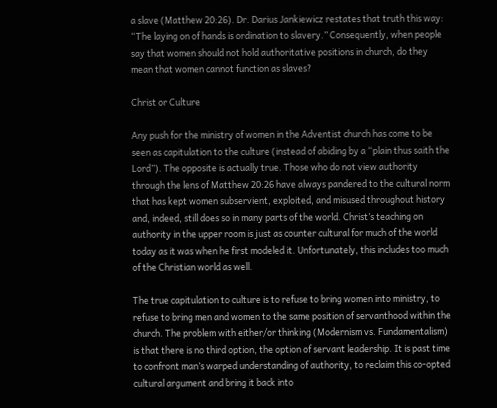a slave (Matthew 20:26). Dr. Darius Jankiewicz restates that truth this way: “The laying on of hands is ordination to slavery.” Consequently, when people say that women should not hold authoritative positions in church, do they mean that women cannot function as slaves?

Christ or Culture

Any push for the ministry of women in the Adventist church has come to be seen as capitulation to the culture (instead of abiding by a “plain thus saith the Lord”). The opposite is actually true. Those who do not view authority through the lens of Matthew 20:26 have always pandered to the cultural norm that has kept women subservient, exploited, and misused throughout history and, indeed, still does so in many parts of the world. Christ’s teaching on authority in the upper room is just as counter cultural for much of the world today as it was when he first modeled it. Unfortunately, this includes too much of the Christian world as well.

The true capitulation to culture is to refuse to bring women into ministry, to refuse to bring men and women to the same position of servanthood within the church. The problem with either/or thinking (Modernism vs. Fundamentalism) is that there is no third option, the option of servant leadership. It is past time to confront man’s warped understanding of authority, to reclaim this co-opted cultural argument and bring it back into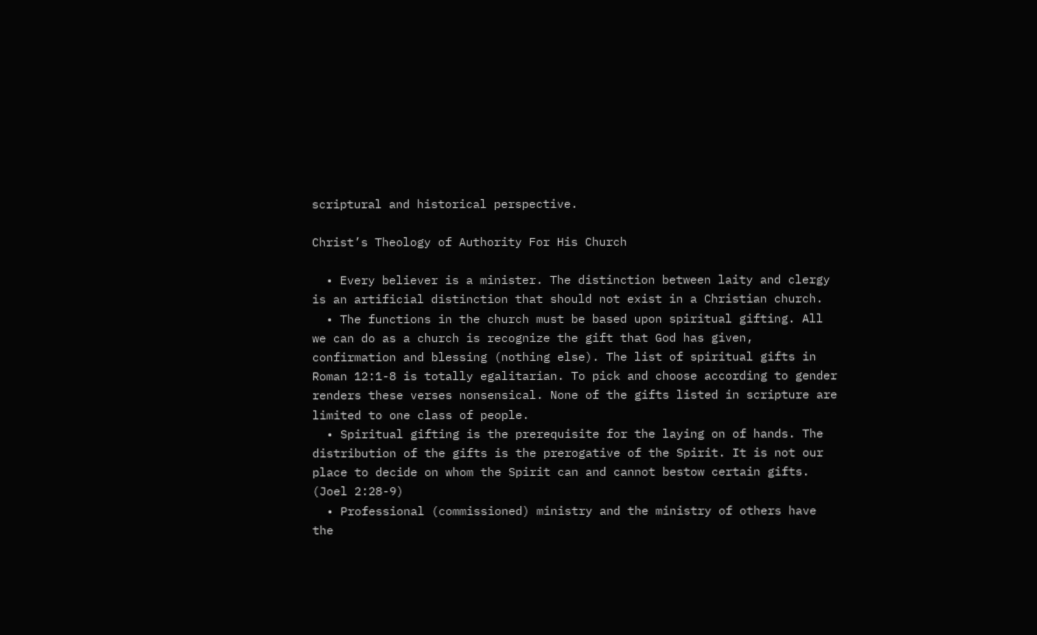scriptural and historical perspective.

Christ’s Theology of Authority For His Church

  • Every believer is a minister. The distinction between laity and clergy is an artificial distinction that should not exist in a Christian church.
  • The functions in the church must be based upon spiritual gifting. All we can do as a church is recognize the gift that God has given, confirmation and blessing (nothing else). The list of spiritual gifts in Roman 12:1-8 is totally egalitarian. To pick and choose according to gender renders these verses nonsensical. None of the gifts listed in scripture are limited to one class of people.
  • Spiritual gifting is the prerequisite for the laying on of hands. The distribution of the gifts is the prerogative of the Spirit. It is not our place to decide on whom the Spirit can and cannot bestow certain gifts. (Joel 2:28-9)
  • Professional (commissioned) ministry and the ministry of others have the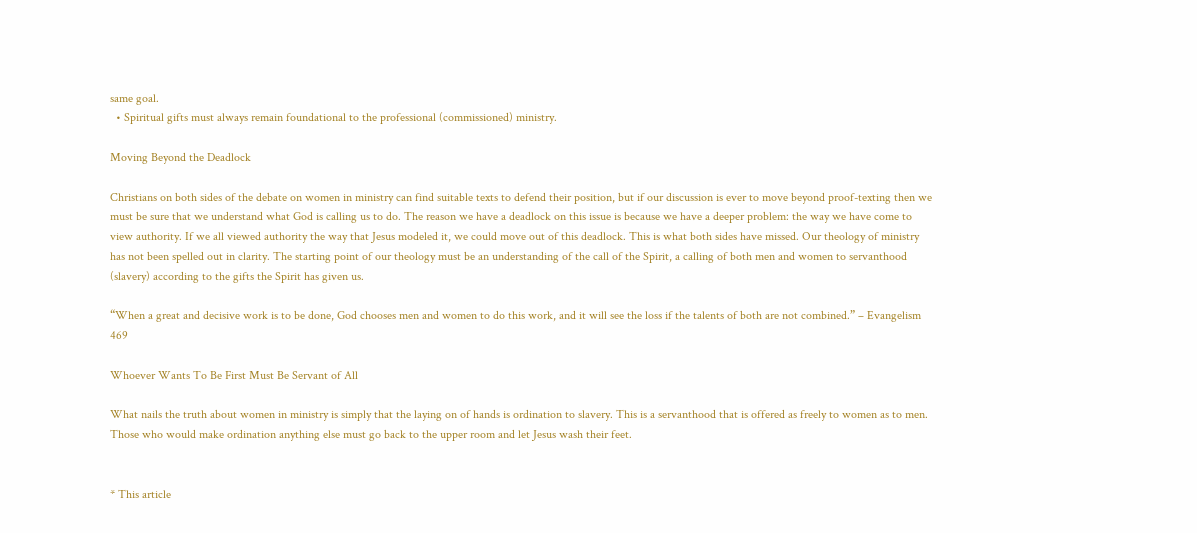same goal.
  • Spiritual gifts must always remain foundational to the professional (commissioned) ministry.

Moving Beyond the Deadlock

Christians on both sides of the debate on women in ministry can find suitable texts to defend their position, but if our discussion is ever to move beyond proof-texting then we must be sure that we understand what God is calling us to do. The reason we have a deadlock on this issue is because we have a deeper problem: the way we have come to view authority. If we all viewed authority the way that Jesus modeled it, we could move out of this deadlock. This is what both sides have missed. Our theology of ministry has not been spelled out in clarity. The starting point of our theology must be an understanding of the call of the Spirit, a calling of both men and women to servanthood (slavery) according to the gifts the Spirit has given us.

“When a great and decisive work is to be done, God chooses men and women to do this work, and it will see the loss if the talents of both are not combined.” – Evangelism 469

Whoever Wants To Be First Must Be Servant of All

What nails the truth about women in ministry is simply that the laying on of hands is ordination to slavery. This is a servanthood that is offered as freely to women as to men. Those who would make ordination anything else must go back to the upper room and let Jesus wash their feet.


* This article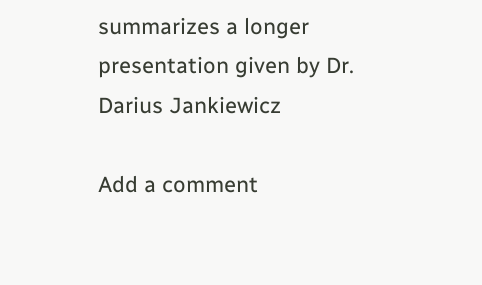summarizes a longer presentation given by Dr. Darius Jankiewicz

Add a comment